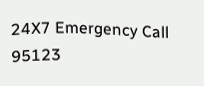24X7 Emergency Call 95123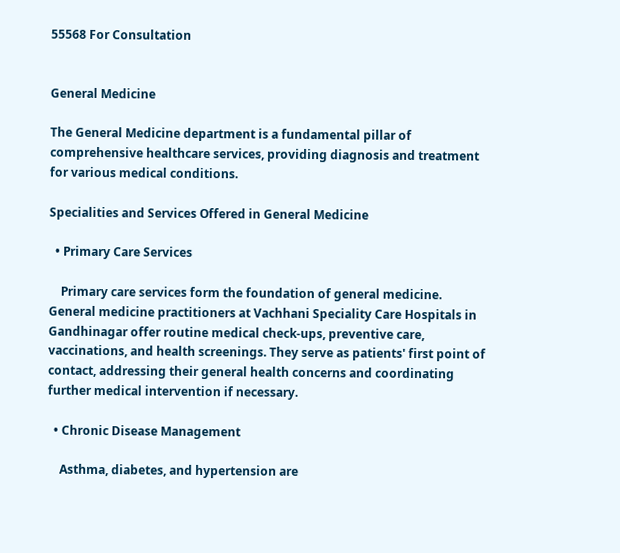55568 For Consultation


General Medicine

The General Medicine department is a fundamental pillar of comprehensive healthcare services, providing diagnosis and treatment for various medical conditions.

Specialities and Services Offered in General Medicine

  • Primary Care Services

    Primary care services form the foundation of general medicine. General medicine practitioners at Vachhani Speciality Care Hospitals in Gandhinagar offer routine medical check-ups, preventive care, vaccinations, and health screenings. They serve as patients' first point of contact, addressing their general health concerns and coordinating further medical intervention if necessary.

  • Chronic Disease Management

    Asthma, diabetes, and hypertension are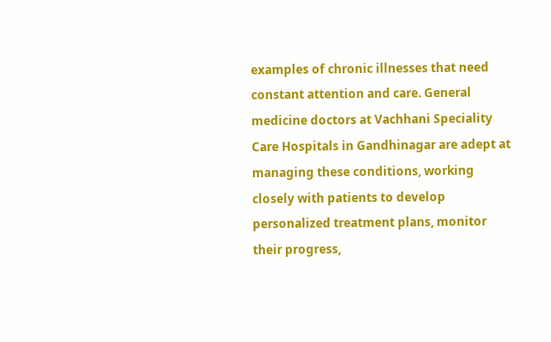examples of chronic illnesses that need constant attention and care. General medicine doctors at Vachhani Speciality Care Hospitals in Gandhinagar are adept at managing these conditions, working closely with patients to develop personalized treatment plans, monitor their progress,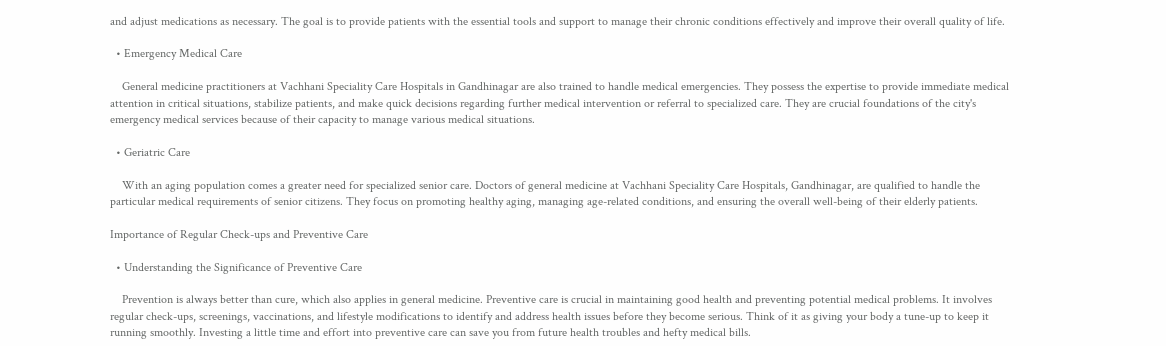and adjust medications as necessary. The goal is to provide patients with the essential tools and support to manage their chronic conditions effectively and improve their overall quality of life.

  • Emergency Medical Care

    General medicine practitioners at Vachhani Speciality Care Hospitals in Gandhinagar are also trained to handle medical emergencies. They possess the expertise to provide immediate medical attention in critical situations, stabilize patients, and make quick decisions regarding further medical intervention or referral to specialized care. They are crucial foundations of the city's emergency medical services because of their capacity to manage various medical situations.

  • Geriatric Care

    With an aging population comes a greater need for specialized senior care. Doctors of general medicine at Vachhani Speciality Care Hospitals, Gandhinagar, are qualified to handle the particular medical requirements of senior citizens. They focus on promoting healthy aging, managing age-related conditions, and ensuring the overall well-being of their elderly patients.

Importance of Regular Check-ups and Preventive Care

  • Understanding the Significance of Preventive Care

    Prevention is always better than cure, which also applies in general medicine. Preventive care is crucial in maintaining good health and preventing potential medical problems. It involves regular check-ups, screenings, vaccinations, and lifestyle modifications to identify and address health issues before they become serious. Think of it as giving your body a tune-up to keep it running smoothly. Investing a little time and effort into preventive care can save you from future health troubles and hefty medical bills.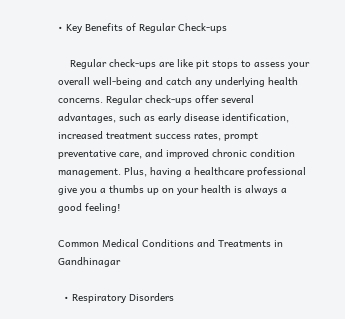• Key Benefits of Regular Check-ups

    Regular check-ups are like pit stops to assess your overall well-being and catch any underlying health concerns. Regular check-ups offer several advantages, such as early disease identification, increased treatment success rates, prompt preventative care, and improved chronic condition management. Plus, having a healthcare professional give you a thumbs up on your health is always a good feeling!

Common Medical Conditions and Treatments in Gandhinagar

  • Respiratory Disorders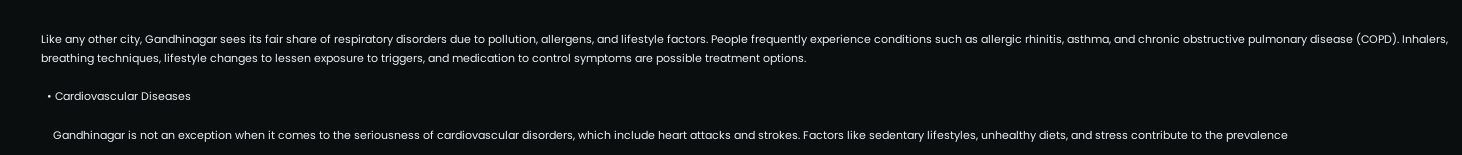Like any other city, Gandhinagar sees its fair share of respiratory disorders due to pollution, allergens, and lifestyle factors. People frequently experience conditions such as allergic rhinitis, asthma, and chronic obstructive pulmonary disease (COPD). Inhalers, breathing techniques, lifestyle changes to lessen exposure to triggers, and medication to control symptoms are possible treatment options.

  • Cardiovascular Diseases

    Gandhinagar is not an exception when it comes to the seriousness of cardiovascular disorders, which include heart attacks and strokes. Factors like sedentary lifestyles, unhealthy diets, and stress contribute to the prevalence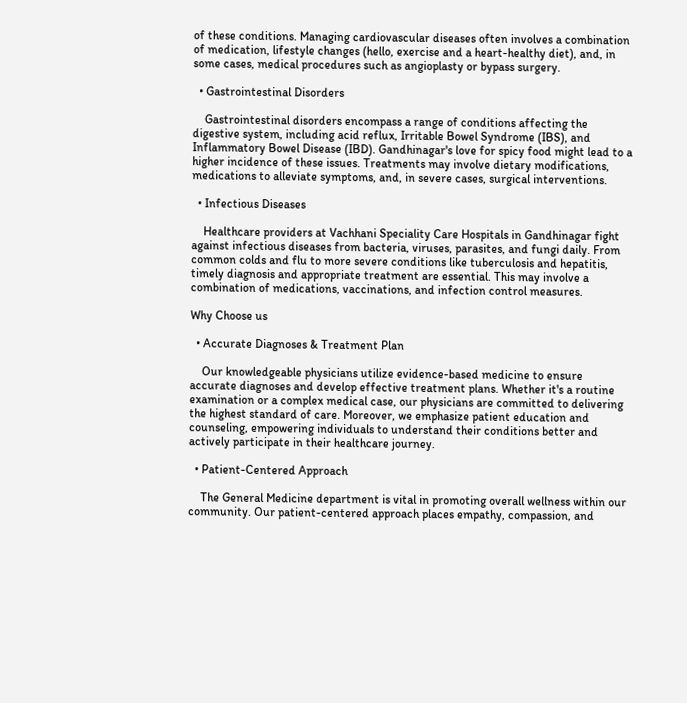of these conditions. Managing cardiovascular diseases often involves a combination of medication, lifestyle changes (hello, exercise and a heart-healthy diet), and, in some cases, medical procedures such as angioplasty or bypass surgery.

  • Gastrointestinal Disorders

    Gastrointestinal disorders encompass a range of conditions affecting the digestive system, including acid reflux, Irritable Bowel Syndrome (IBS), and Inflammatory Bowel Disease (IBD). Gandhinagar's love for spicy food might lead to a higher incidence of these issues. Treatments may involve dietary modifications, medications to alleviate symptoms, and, in severe cases, surgical interventions.

  • Infectious Diseases

    Healthcare providers at Vachhani Speciality Care Hospitals in Gandhinagar fight against infectious diseases from bacteria, viruses, parasites, and fungi daily. From common colds and flu to more severe conditions like tuberculosis and hepatitis, timely diagnosis and appropriate treatment are essential. This may involve a combination of medications, vaccinations, and infection control measures.

Why Choose us

  • Accurate Diagnoses & Treatment Plan

    Our knowledgeable physicians utilize evidence-based medicine to ensure accurate diagnoses and develop effective treatment plans. Whether it's a routine examination or a complex medical case, our physicians are committed to delivering the highest standard of care. Moreover, we emphasize patient education and counseling, empowering individuals to understand their conditions better and actively participate in their healthcare journey.

  • Patient-Centered Approach

    The General Medicine department is vital in promoting overall wellness within our community. Our patient-centered approach places empathy, compassion, and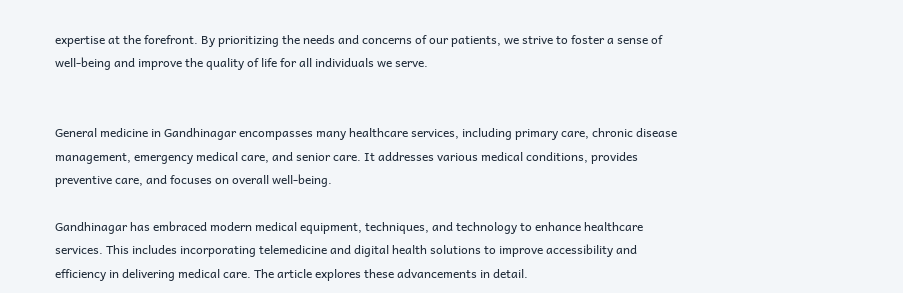expertise at the forefront. By prioritizing the needs and concerns of our patients, we strive to foster a sense of well-being and improve the quality of life for all individuals we serve.


General medicine in Gandhinagar encompasses many healthcare services, including primary care, chronic disease management, emergency medical care, and senior care. It addresses various medical conditions, provides preventive care, and focuses on overall well-being.

Gandhinagar has embraced modern medical equipment, techniques, and technology to enhance healthcare services. This includes incorporating telemedicine and digital health solutions to improve accessibility and efficiency in delivering medical care. The article explores these advancements in detail.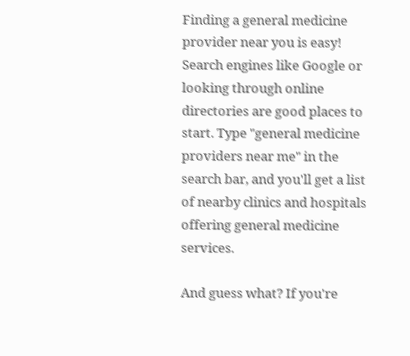Finding a general medicine provider near you is easy! Search engines like Google or looking through online directories are good places to start. Type "general medicine providers near me" in the search bar, and you'll get a list of nearby clinics and hospitals offering general medicine services.

And guess what? If you're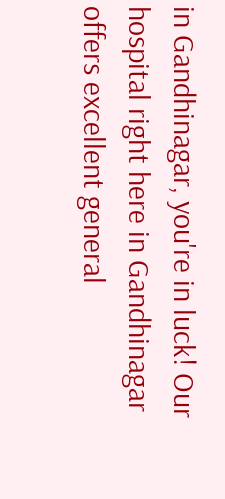in Gandhinagar, you're in luck! Our hospital right here in Gandhinagar offers excellent general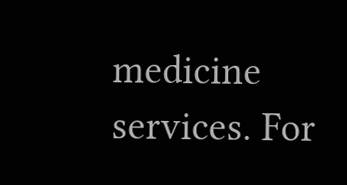medicine services. For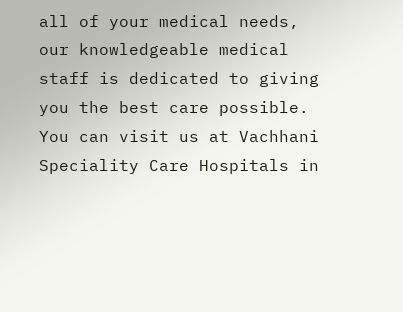all of your medical needs, our knowledgeable medical staff is dedicated to giving you the best care possible. You can visit us at Vachhani Speciality Care Hospitals in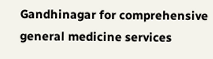Gandhinagar for comprehensive general medicine services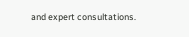and expert consultations.